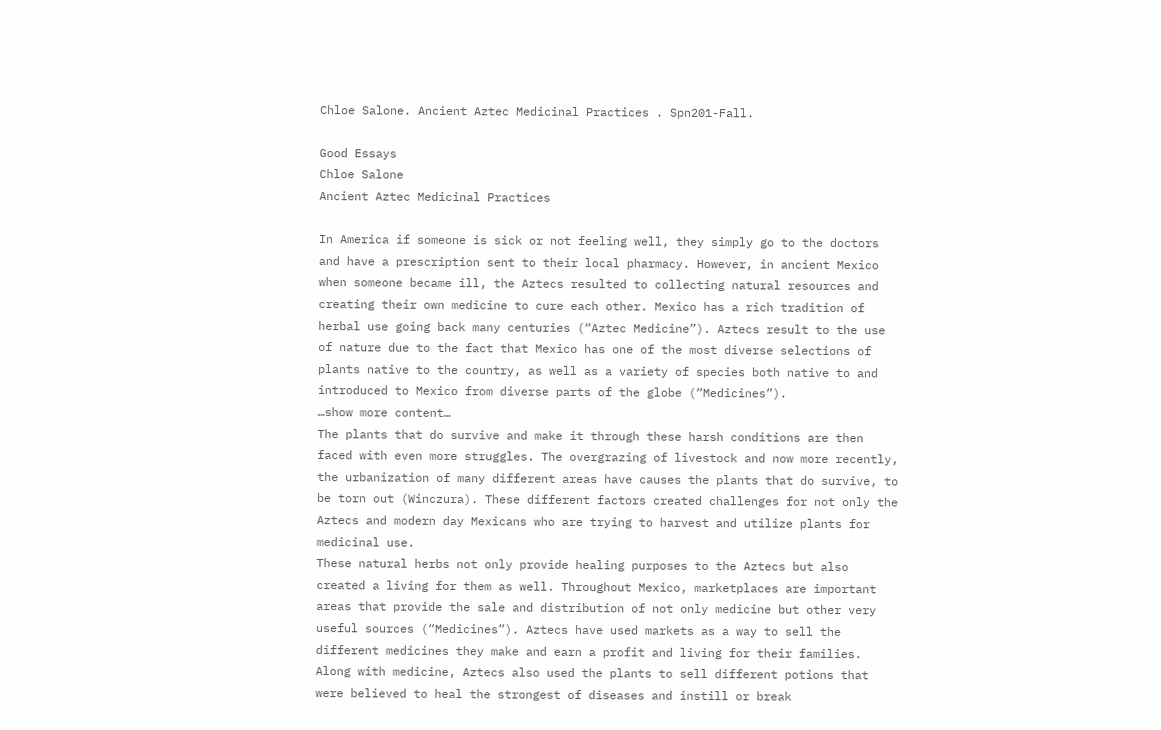Chloe Salone. Ancient Aztec Medicinal Practices . Spn201-Fall.

Good Essays
Chloe Salone
Ancient Aztec Medicinal Practices

In America if someone is sick or not feeling well, they simply go to the doctors and have a prescription sent to their local pharmacy. However, in ancient Mexico when someone became ill, the Aztecs resulted to collecting natural resources and creating their own medicine to cure each other. Mexico has a rich tradition of herbal use going back many centuries (“Aztec Medicine”). Aztecs result to the use of nature due to the fact that Mexico has one of the most diverse selections of plants native to the country, as well as a variety of species both native to and introduced to Mexico from diverse parts of the globe (“Medicines”).
…show more content…
The plants that do survive and make it through these harsh conditions are then faced with even more struggles. The overgrazing of livestock and now more recently, the urbanization of many different areas have causes the plants that do survive, to be torn out (Winczura). These different factors created challenges for not only the Aztecs and modern day Mexicans who are trying to harvest and utilize plants for medicinal use.
These natural herbs not only provide healing purposes to the Aztecs but also created a living for them as well. Throughout Mexico, marketplaces are important areas that provide the sale and distribution of not only medicine but other very useful sources (“Medicines”). Aztecs have used markets as a way to sell the different medicines they make and earn a profit and living for their families. Along with medicine, Aztecs also used the plants to sell different potions that were believed to heal the strongest of diseases and instill or break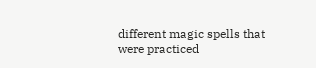different magic spells that were practiced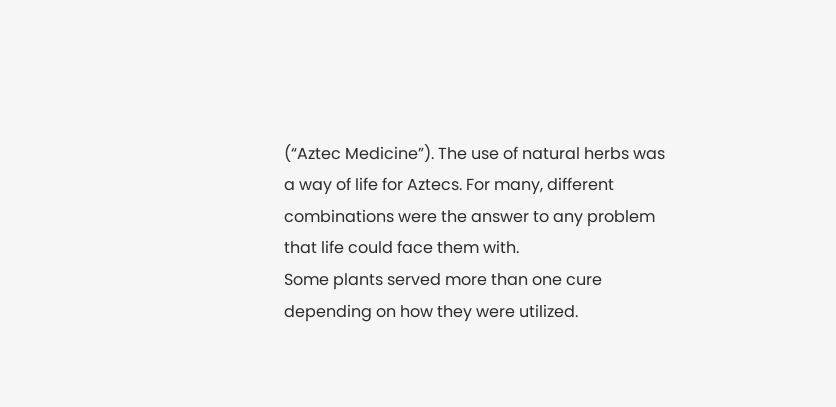(“Aztec Medicine”). The use of natural herbs was a way of life for Aztecs. For many, different combinations were the answer to any problem that life could face them with.
Some plants served more than one cure depending on how they were utilized.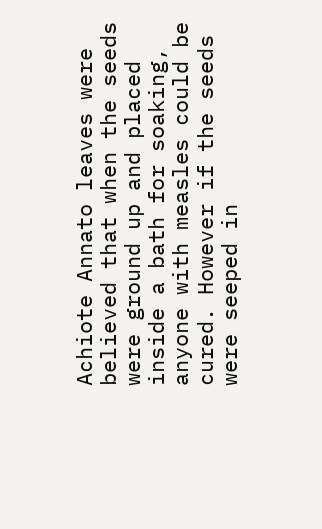Achiote Annato leaves were believed that when the seeds were ground up and placed inside a bath for soaking, anyone with measles could be cured. However if the seeds were seeped in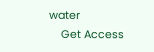water
    Get Access